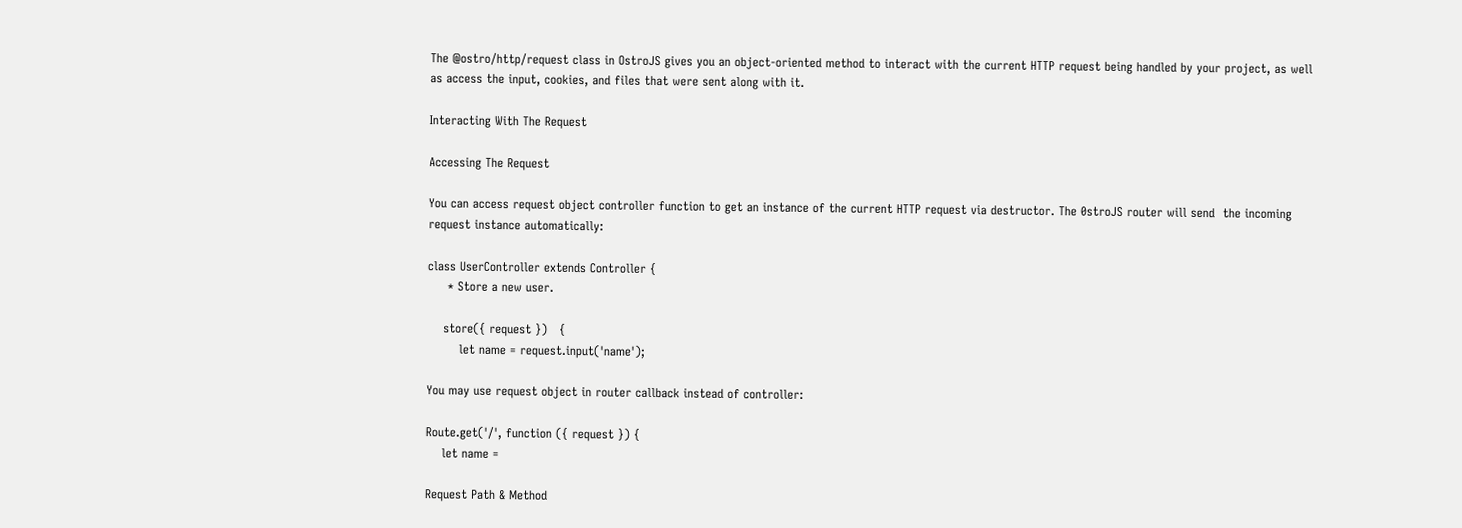The @ostro/http/request class in OstroJS gives you an object-oriented method to interact with the current HTTP request being handled by your project, as well as access the input, cookies, and files that were sent along with it.

Interacting With The Request

Accessing The Request

You can access request object controller function to get an instance of the current HTTP request via destructor. The 0stroJS router will send  the incoming request instance automatically:

class UserController extends Controller {
     * Store a new user.

    store({ request })   {
        let name = request.input('name');

You may use request object in router callback instead of controller:

Route.get('/', function ({ request }) {
    let name =

Request Path & Method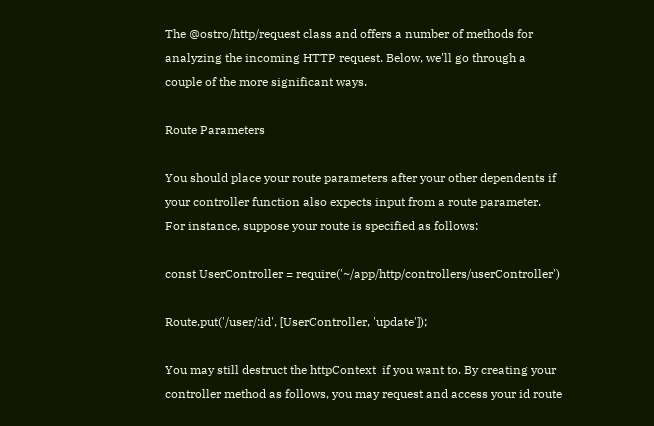The @ostro/http/request class and offers a number of methods for analyzing the incoming HTTP request. Below, we'll go through a couple of the more significant ways.

Route Parameters

You should place your route parameters after your other dependents if your controller function also expects input from a route parameter. For instance, suppose your route is specified as follows:

const UserController = require('~/app/http/controllers/userController')

Route.put('/user/:id', [UserController, 'update']);

You may still destruct the httpContext  if you want to. By creating your controller method as follows, you may request and access your id route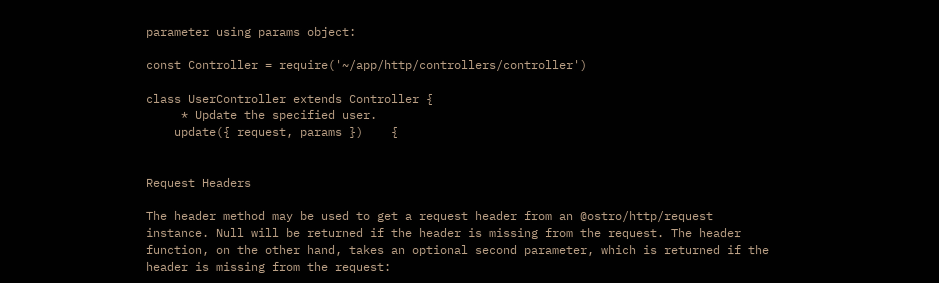parameter using params object:

const Controller = require('~/app/http/controllers/controller')

class UserController extends Controller {
     * Update the specified user.
    update({ request, params })    {


Request Headers

The header method may be used to get a request header from an @ostro/http/request instance. Null will be returned if the header is missing from the request. The header function, on the other hand, takes an optional second parameter, which is returned if the header is missing from the request: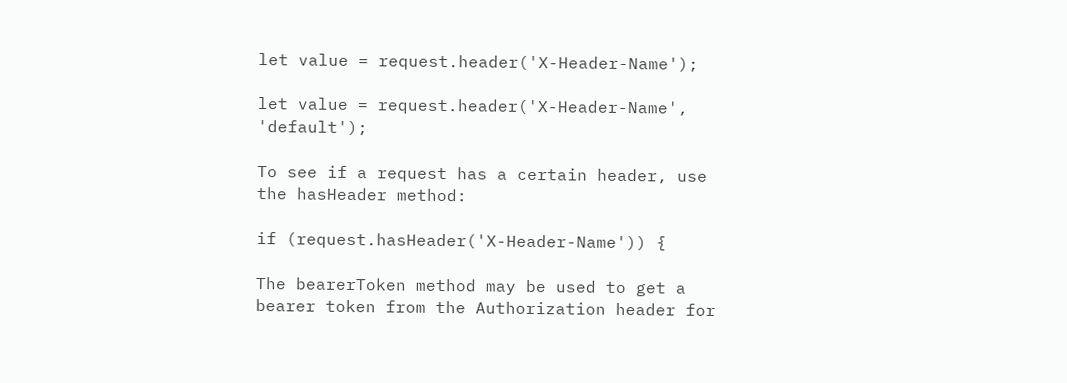let value = request.header('X-Header-Name');

let value = request.header('X-Header-Name', 'default');

To see if a request has a certain header, use the hasHeader method:

if (request.hasHeader('X-Header-Name')) {

The bearerToken method may be used to get a bearer token from the Authorization header for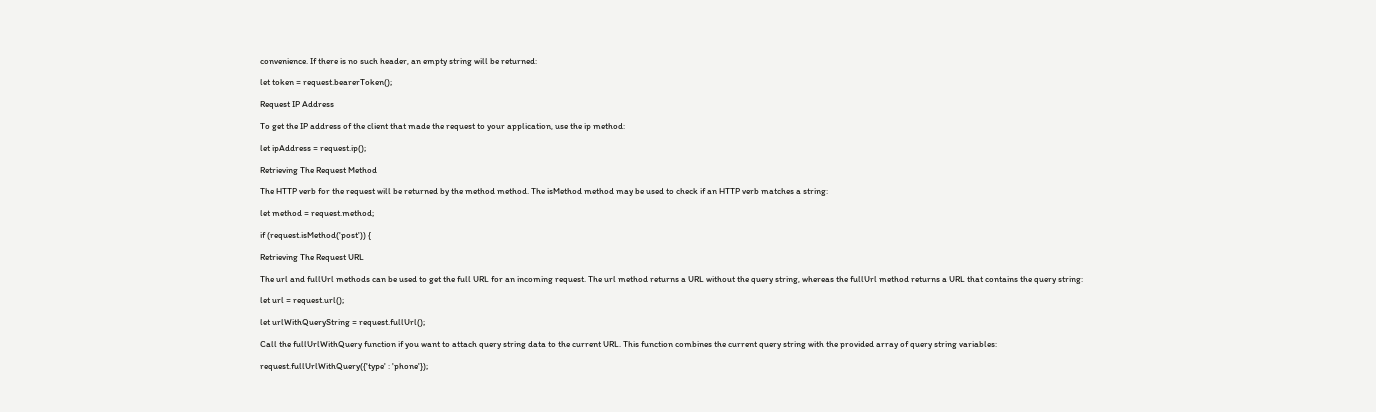convenience. If there is no such header, an empty string will be returned:

let token = request.bearerToken();

Request IP Address

To get the IP address of the client that made the request to your application, use the ip method:

let ipAddress = request.ip();

Retrieving The Request Method

The HTTP verb for the request will be returned by the method method. The isMethod method may be used to check if an HTTP verb matches a string:

let method = request.method;

if (request.isMethod('post')) {

Retrieving The Request URL

The url and fullUrl methods can be used to get the full URL for an incoming request. The url method returns a URL without the query string, whereas the fullUrl method returns a URL that contains the query string:

let url = request.url();

let urlWithQueryString = request.fullUrl();

Call the fullUrlWithQuery function if you want to attach query string data to the current URL. This function combines the current query string with the provided array of query string variables:

request.fullUrlWithQuery({'type' : 'phone'});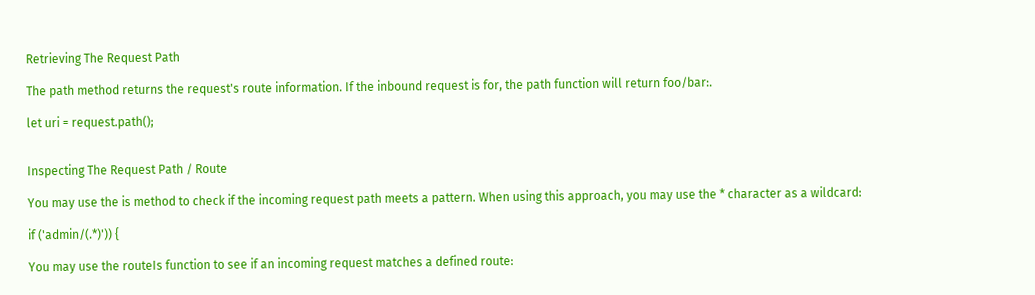Retrieving The Request Path

The path method returns the request's route information. If the inbound request is for, the path function will return foo/bar:.

let uri = request.path();


Inspecting The Request Path / Route

You may use the is method to check if the incoming request path meets a pattern. When using this approach, you may use the * character as a wildcard:

if ('admin/(.*)')) {

You may use the routeIs function to see if an incoming request matches a defined route: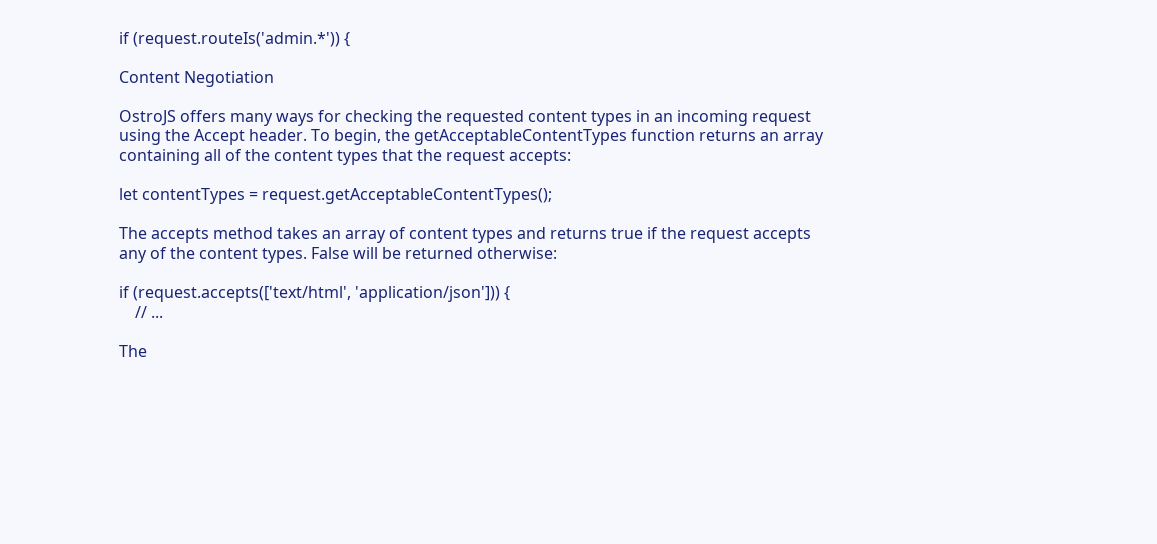if (request.routeIs('admin.*')) {

Content Negotiation

OstroJS offers many ways for checking the requested content types in an incoming request using the Accept header. To begin, the getAcceptableContentTypes function returns an array containing all of the content types that the request accepts:

let contentTypes = request.getAcceptableContentTypes();

The accepts method takes an array of content types and returns true if the request accepts any of the content types. False will be returned otherwise:

if (request.accepts(['text/html', 'application/json'])) {
    // ...

The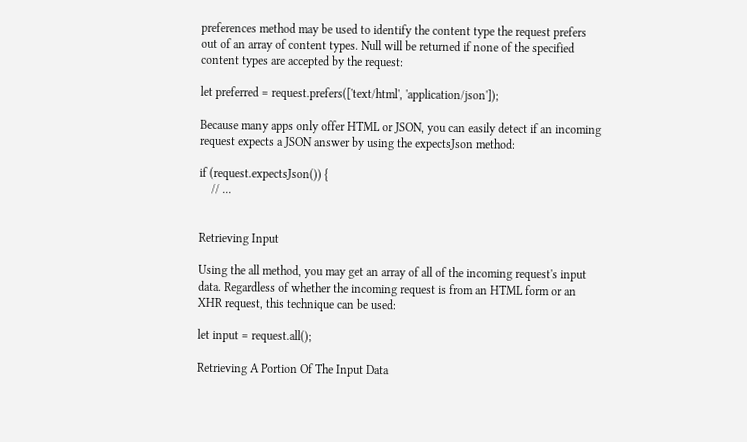preferences method may be used to identify the content type the request prefers out of an array of content types. Null will be returned if none of the specified content types are accepted by the request:

let preferred = request.prefers(['text/html', 'application/json']);

Because many apps only offer HTML or JSON, you can easily detect if an incoming request expects a JSON answer by using the expectsJson method:

if (request.expectsJson()) {
    // ...


Retrieving Input

Using the all method, you may get an array of all of the incoming request's input data. Regardless of whether the incoming request is from an HTML form or an XHR request, this technique can be used:

let input = request.all();

Retrieving A Portion Of The Input Data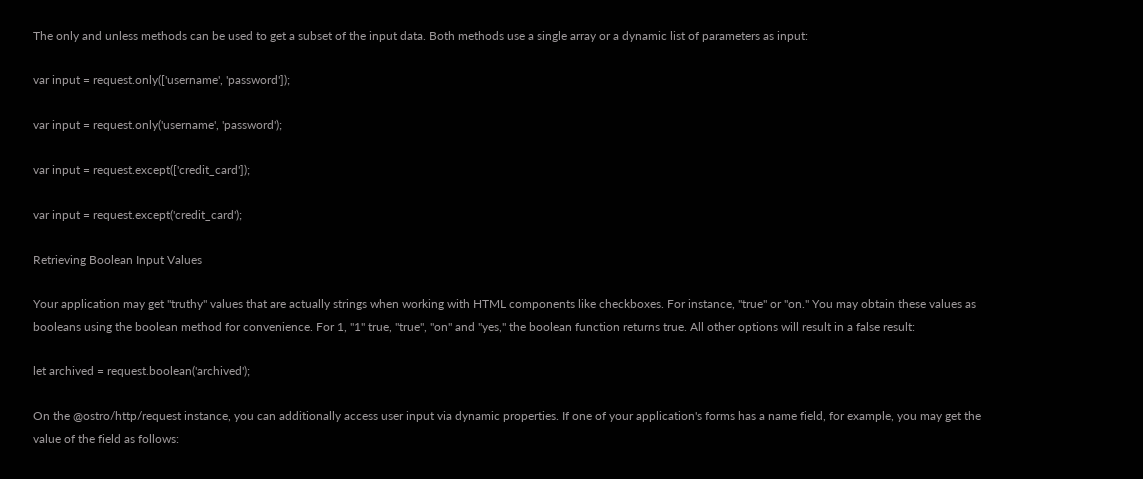The only and unless methods can be used to get a subset of the input data. Both methods use a single array or a dynamic list of parameters as input:

var input = request.only(['username', 'password']);

var input = request.only('username', 'password');

var input = request.except(['credit_card']);

var input = request.except('credit_card');

Retrieving Boolean Input Values

Your application may get "truthy" values that are actually strings when working with HTML components like checkboxes. For instance, "true" or "on." You may obtain these values as booleans using the boolean method for convenience. For 1, "1" true, "true", "on" and "yes," the boolean function returns true. All other options will result in a false result:

let archived = request.boolean('archived');

On the @ostro/http/request instance, you can additionally access user input via dynamic properties. If one of your application's forms has a name field, for example, you may get the value of the field as follows: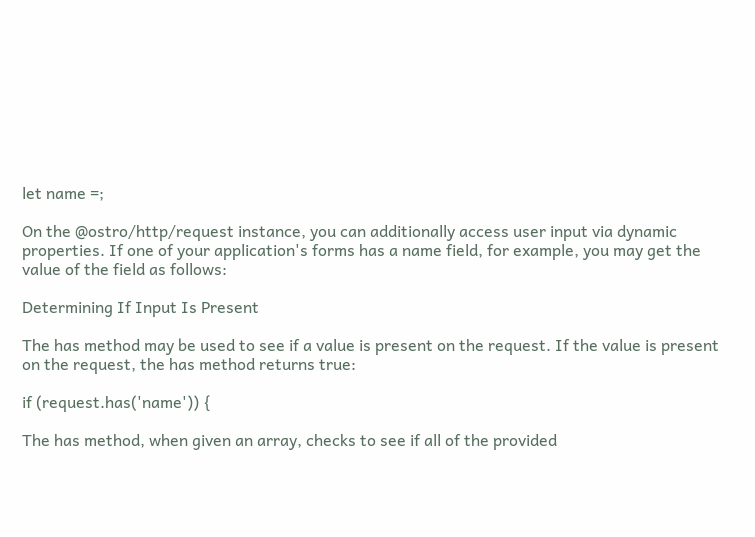let name =;

On the @ostro/http/request instance, you can additionally access user input via dynamic properties. If one of your application's forms has a name field, for example, you may get the value of the field as follows:

Determining If Input Is Present

The has method may be used to see if a value is present on the request. If the value is present on the request, the has method returns true:

if (request.has('name')) {

The has method, when given an array, checks to see if all of the provided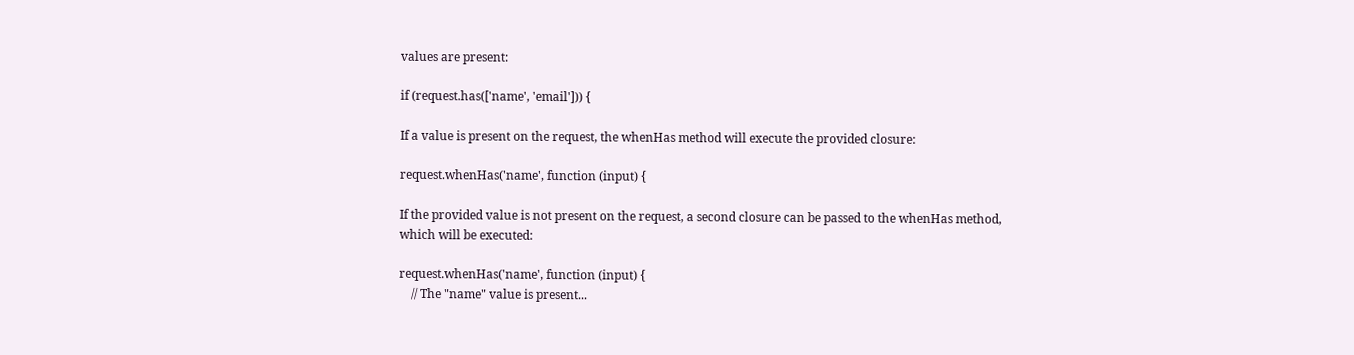values are present:

if (request.has(['name', 'email'])) {

If a value is present on the request, the whenHas method will execute the provided closure:

request.whenHas('name', function (input) {

If the provided value is not present on the request, a second closure can be passed to the whenHas method, which will be executed:

request.whenHas('name', function (input) {
    // The "name" value is present...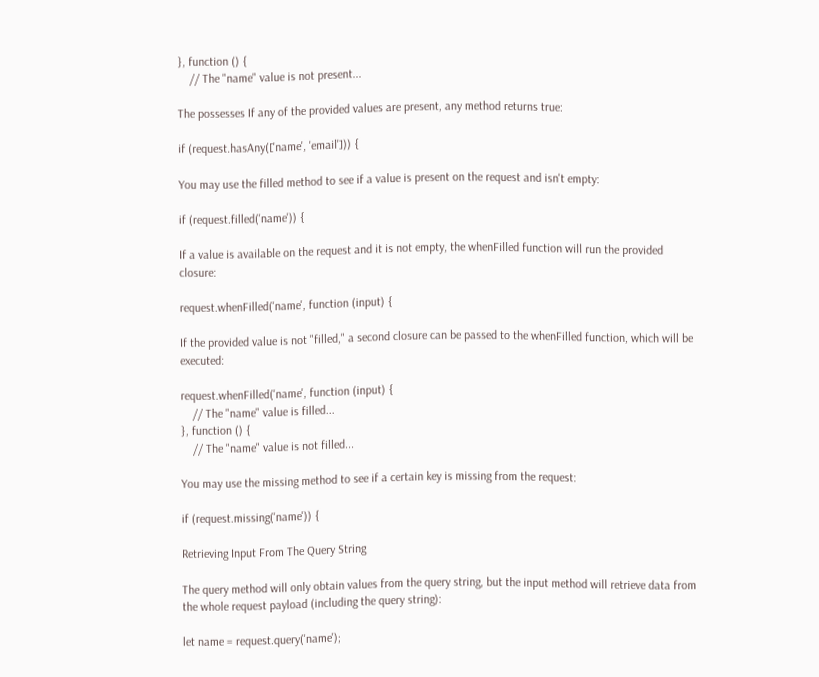}, function () {
    // The "name" value is not present...

The possesses If any of the provided values are present, any method returns true:

if (request.hasAny(['name', 'email'])) {

You may use the filled method to see if a value is present on the request and isn't empty:

if (request.filled('name')) {

If a value is available on the request and it is not empty, the whenFilled function will run the provided closure:

request.whenFilled('name', function (input) {

If the provided value is not "filled," a second closure can be passed to the whenFilled function, which will be executed:

request.whenFilled('name', function (input) {
    // The "name" value is filled...
}, function () {
    // The "name" value is not filled...

You may use the missing method to see if a certain key is missing from the request:

if (request.missing('name')) {

Retrieving Input From The Query String

The query method will only obtain values from the query string, but the input method will retrieve data from the whole request payload (including the query string):

let name = request.query('name');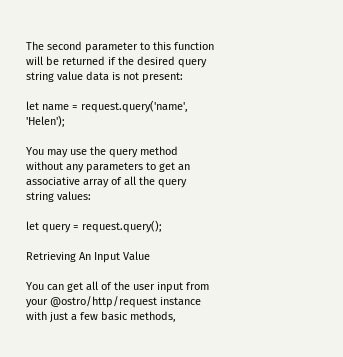The second parameter to this function will be returned if the desired query string value data is not present:

let name = request.query('name', 'Helen');

You may use the query method without any parameters to get an associative array of all the query string values:

let query = request.query();

Retrieving An Input Value

You can get all of the user input from your @ostro/http/request instance with just a few basic methods,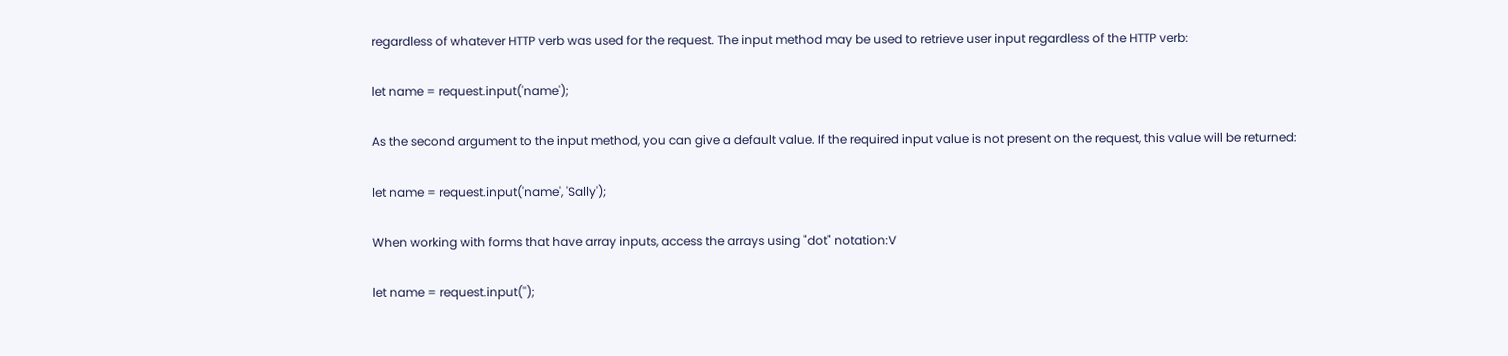regardless of whatever HTTP verb was used for the request. The input method may be used to retrieve user input regardless of the HTTP verb:

let name = request.input('name');

As the second argument to the input method, you can give a default value. If the required input value is not present on the request, this value will be returned:

let name = request.input('name', 'Sally');

When working with forms that have array inputs, access the arrays using "dot" notation:V

let name = request.input('');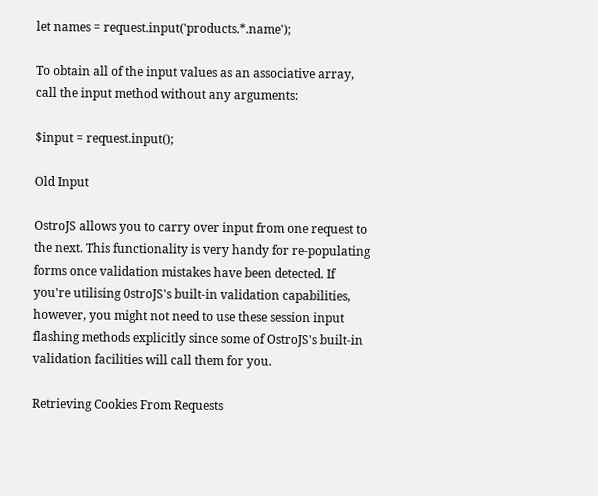let names = request.input('products.*.name');

To obtain all of the input values as an associative array, call the input method without any arguments:

$input = request.input();

Old Input

OstroJS allows you to carry over input from one request to the next. This functionality is very handy for re-populating forms once validation mistakes have been detected. If you're utilising 0stroJS's built-in validation capabilities, however, you might not need to use these session input flashing methods explicitly since some of OstroJS's built-in validation facilities will call them for you.

Retrieving Cookies From Requests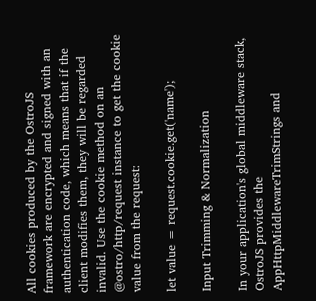All cookies produced by the OstroJS framework are encrypted and signed with an authentication code, which means that if the client modifies them, they will be regarded invalid. Use the cookie method on an @ostro/http/request instance to get the cookie value from the request:

let value = request.cookie.get('name');

Input Trimming & Normalization

In your application's global middleware stack, OstroJS provides the AppHttpMiddlewareTrimStrings and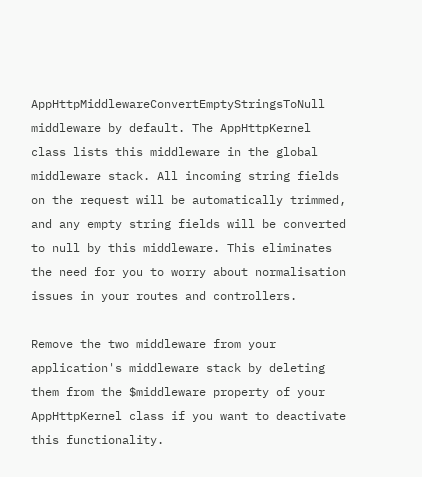AppHttpMiddlewareConvertEmptyStringsToNull middleware by default. The AppHttpKernel class lists this middleware in the global middleware stack. All incoming string fields on the request will be automatically trimmed, and any empty string fields will be converted to null by this middleware. This eliminates the need for you to worry about normalisation issues in your routes and controllers.

Remove the two middleware from your application's middleware stack by deleting them from the $middleware property of your AppHttpKernel class if you want to deactivate this functionality.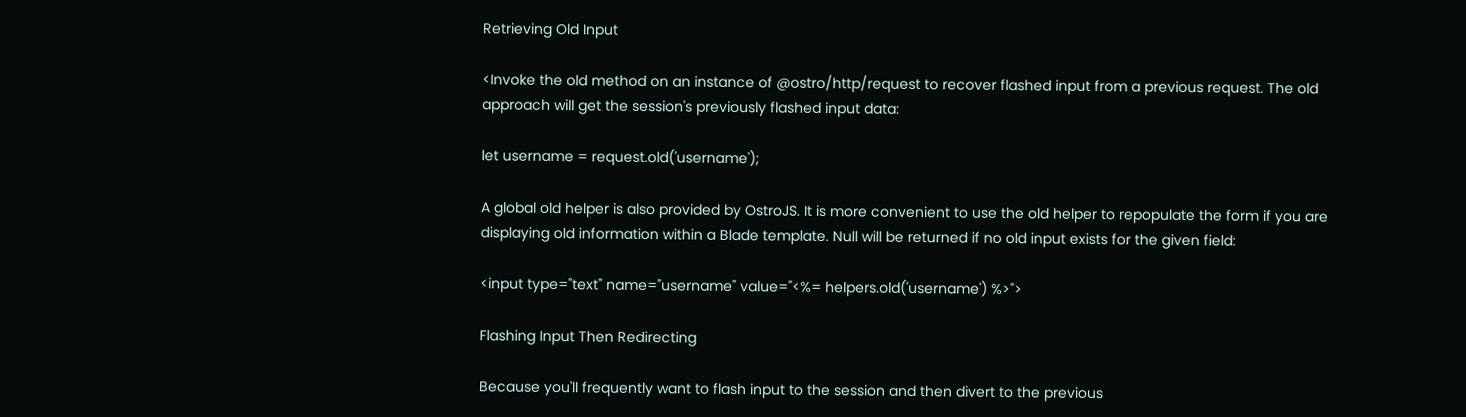Retrieving Old Input

<Invoke the old method on an instance of @ostro/http/request to recover flashed input from a previous request. The old approach will get the session's previously flashed input data:

let username = request.old('username');

A global old helper is also provided by OstroJS. It is more convenient to use the old helper to repopulate the form if you are displaying old information within a Blade template. Null will be returned if no old input exists for the given field:

<input type="text" name="username" value="<%= helpers.old('username') %>">

Flashing Input Then Redirecting

Because you'll frequently want to flash input to the session and then divert to the previous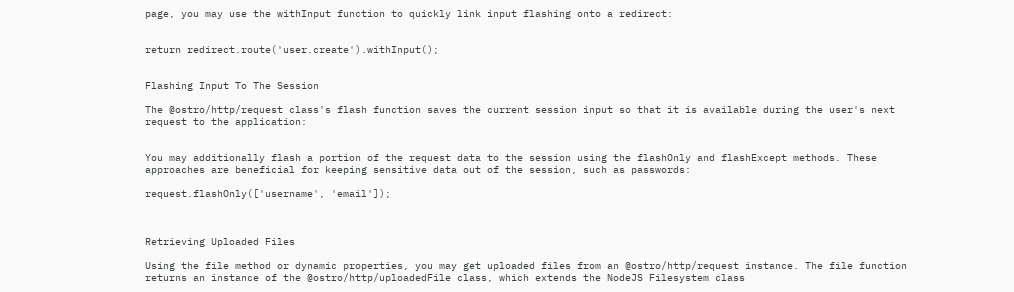page, you may use the withInput function to quickly link input flashing onto a redirect:


return redirect.route('user.create').withInput();


Flashing Input To The Session

The @ostro/http/request class's flash function saves the current session input so that it is available during the user's next request to the application:


You may additionally flash a portion of the request data to the session using the flashOnly and flashExcept methods. These approaches are beneficial for keeping sensitive data out of the session, such as passwords:

request.flashOnly(['username', 'email']);



Retrieving Uploaded Files

Using the file method or dynamic properties, you may get uploaded files from an @ostro/http/request instance. The file function returns an instance of the @ostro/http/uploadedFile class, which extends the NodeJS Filesystem class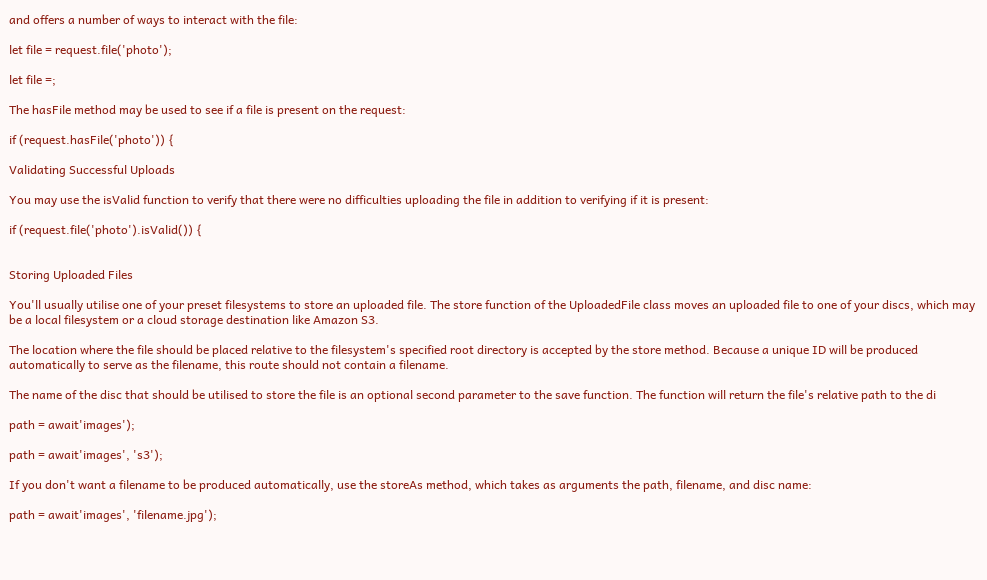and offers a number of ways to interact with the file:

let file = request.file('photo');

let file =;

The hasFile method may be used to see if a file is present on the request:

if (request.hasFile('photo')) {

Validating Successful Uploads

You may use the isValid function to verify that there were no difficulties uploading the file in addition to verifying if it is present:

if (request.file('photo').isValid()) {


Storing Uploaded Files

You'll usually utilise one of your preset filesystems to store an uploaded file. The store function of the UploadedFile class moves an uploaded file to one of your discs, which may be a local filesystem or a cloud storage destination like Amazon S3.

The location where the file should be placed relative to the filesystem's specified root directory is accepted by the store method. Because a unique ID will be produced automatically to serve as the filename, this route should not contain a filename.

The name of the disc that should be utilised to store the file is an optional second parameter to the save function. The function will return the file's relative path to the di

path = await'images');

path = await'images', 's3');

If you don't want a filename to be produced automatically, use the storeAs method, which takes as arguments the path, filename, and disc name:

path = await'images', 'filename.jpg');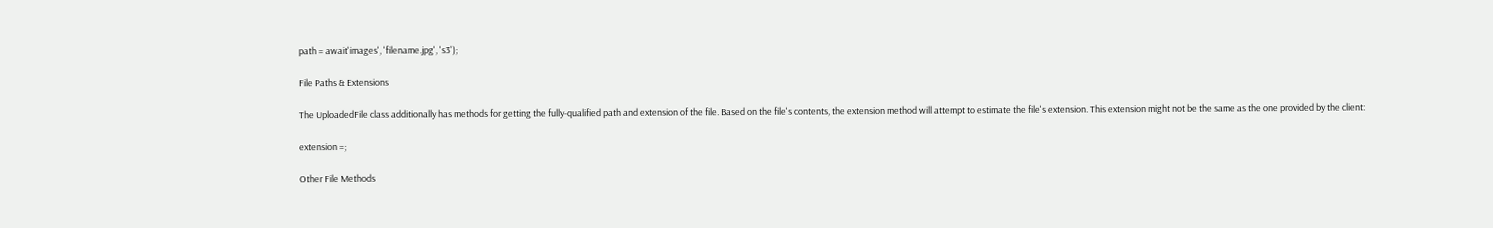path = await'images', 'filename.jpg', 's3');

File Paths & Extensions

The UploadedFile class additionally has methods for getting the fully-qualified path and extension of the file. Based on the file's contents, the extension method will attempt to estimate the file's extension. This extension might not be the same as the one provided by the client:

extension =;

Other File Methods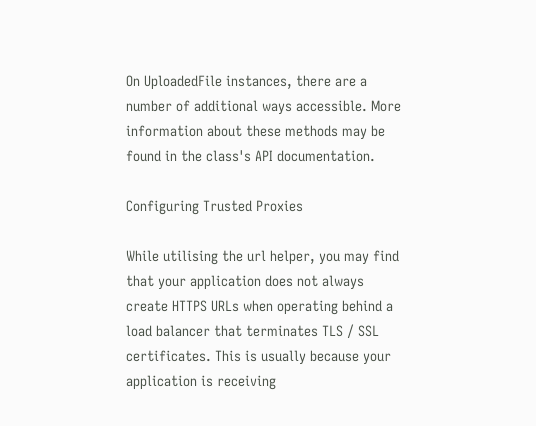On UploadedFile instances, there are a number of additional ways accessible. More information about these methods may be found in the class's API documentation.

Configuring Trusted Proxies

While utilising the url helper, you may find that your application does not always create HTTPS URLs when operating behind a load balancer that terminates TLS / SSL certificates. This is usually because your application is receiving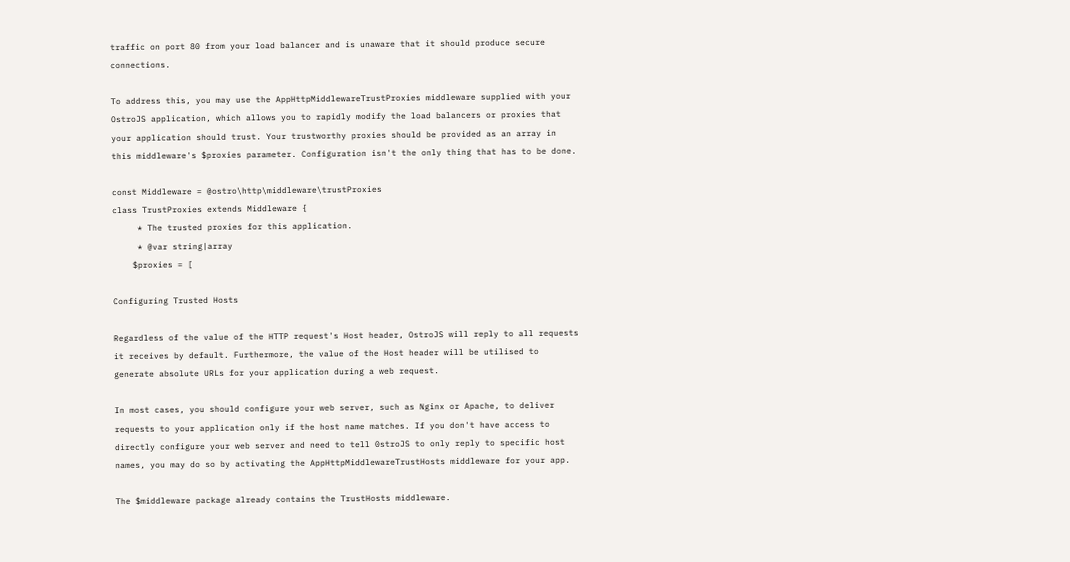traffic on port 80 from your load balancer and is unaware that it should produce secure connections.

To address this, you may use the AppHttpMiddlewareTrustProxies middleware supplied with your OstroJS application, which allows you to rapidly modify the load balancers or proxies that your application should trust. Your trustworthy proxies should be provided as an array in this middleware's $proxies parameter. Configuration isn't the only thing that has to be done.

const Middleware = @ostro\http\middleware\trustProxies
class TrustProxies extends Middleware {
     * The trusted proxies for this application.
     * @var string|array
    $proxies = [

Configuring Trusted Hosts

Regardless of the value of the HTTP request's Host header, OstroJS will reply to all requests it receives by default. Furthermore, the value of the Host header will be utilised to generate absolute URLs for your application during a web request.

In most cases, you should configure your web server, such as Nginx or Apache, to deliver requests to your application only if the host name matches. If you don't have access to directly configure your web server and need to tell 0stroJS to only reply to specific host names, you may do so by activating the AppHttpMiddlewareTrustHosts middleware for your app.

The $middleware package already contains the TrustHosts middleware.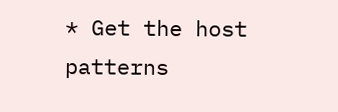* Get the host patterns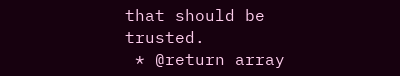that should be trusted.
 * @return array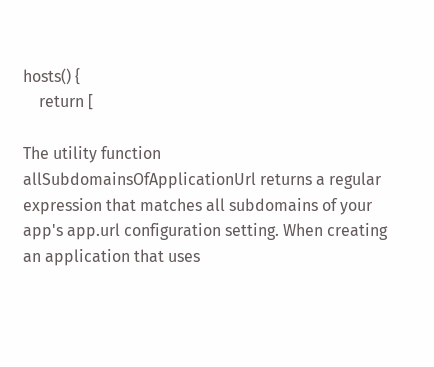hosts() {
    return [

The utility function allSubdomainsOfApplicationUrl returns a regular expression that matches all subdomains of your app's app.url configuration setting. When creating an application that uses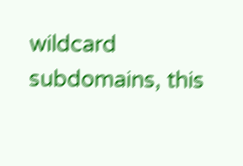wildcard subdomains, this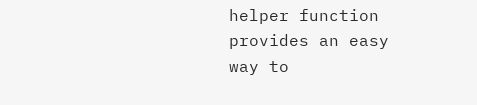helper function provides an easy way to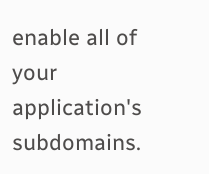enable all of your application's subdomains.